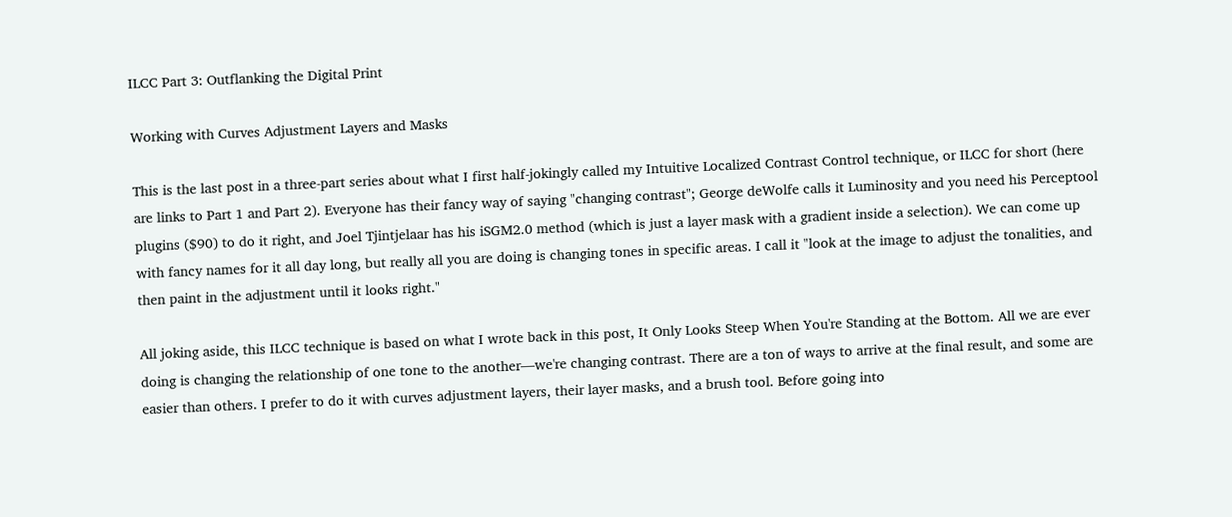ILCC Part 3: Outflanking the Digital Print

Working with Curves Adjustment Layers and Masks

This is the last post in a three-part series about what I first half-jokingly called my Intuitive Localized Contrast Control technique, or ILCC for short (here are links to Part 1 and Part 2). Everyone has their fancy way of saying "changing contrast"; George deWolfe calls it Luminosity and you need his Perceptool plugins ($90) to do it right, and Joel Tjintjelaar has his iSGM2.0 method (which is just a layer mask with a gradient inside a selection). We can come up with fancy names for it all day long, but really all you are doing is changing tones in specific areas. I call it "look at the image to adjust the tonalities, and then paint in the adjustment until it looks right."

All joking aside, this ILCC technique is based on what I wrote back in this post, It Only Looks Steep When You're Standing at the Bottom. All we are ever doing is changing the relationship of one tone to the another—we're changing contrast. There are a ton of ways to arrive at the final result, and some are easier than others. I prefer to do it with curves adjustment layers, their layer masks, and a brush tool. Before going into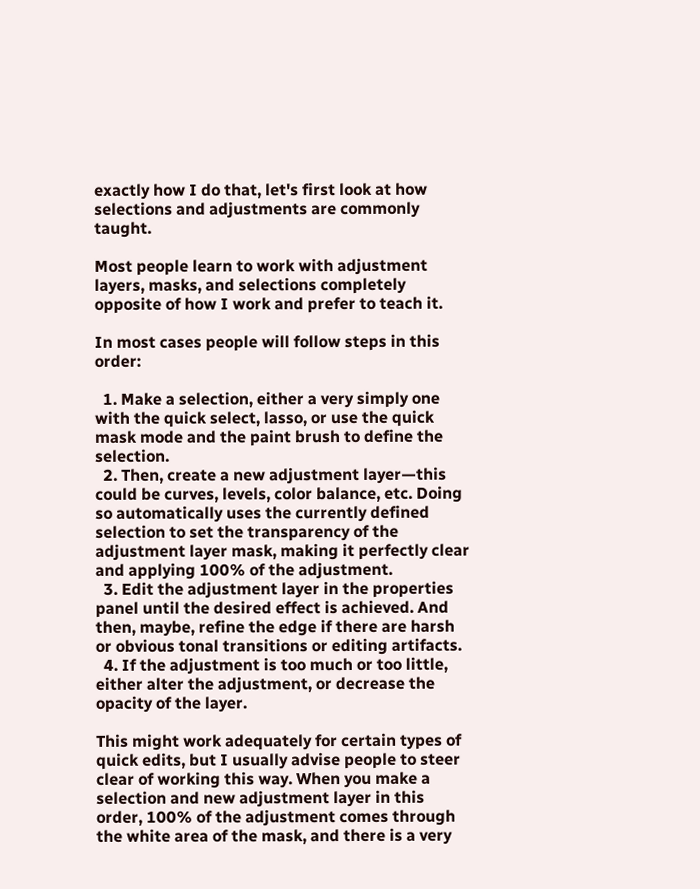exactly how I do that, let's first look at how selections and adjustments are commonly taught.

Most people learn to work with adjustment layers, masks, and selections completely opposite of how I work and prefer to teach it.

In most cases people will follow steps in this order:

  1. Make a selection, either a very simply one with the quick select, lasso, or use the quick mask mode and the paint brush to define the selection.
  2. Then, create a new adjustment layer—this could be curves, levels, color balance, etc. Doing so automatically uses the currently defined selection to set the transparency of the adjustment layer mask, making it perfectly clear and applying 100% of the adjustment.
  3. Edit the adjustment layer in the properties panel until the desired effect is achieved. And then, maybe, refine the edge if there are harsh or obvious tonal transitions or editing artifacts.
  4. If the adjustment is too much or too little, either alter the adjustment, or decrease the opacity of the layer.

This might work adequately for certain types of quick edits, but I usually advise people to steer clear of working this way. When you make a selection and new adjustment layer in this order, 100% of the adjustment comes through the white area of the mask, and there is a very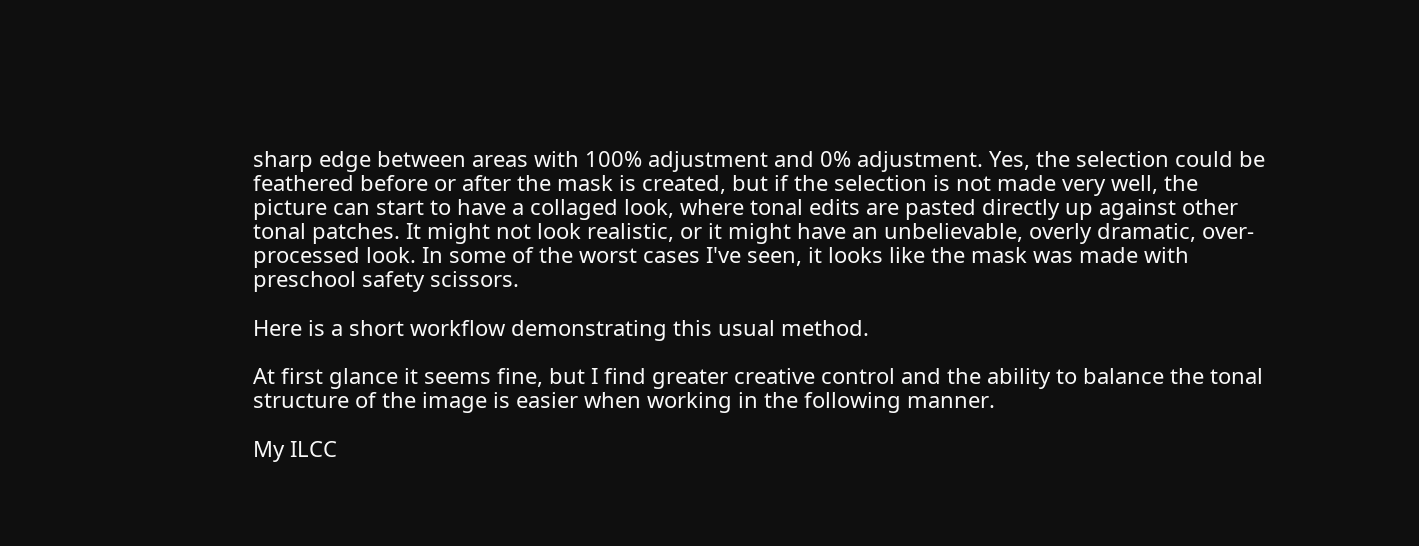sharp edge between areas with 100% adjustment and 0% adjustment. Yes, the selection could be feathered before or after the mask is created, but if the selection is not made very well, the picture can start to have a collaged look, where tonal edits are pasted directly up against other tonal patches. It might not look realistic, or it might have an unbelievable, overly dramatic, over-processed look. In some of the worst cases I've seen, it looks like the mask was made with preschool safety scissors.

Here is a short workflow demonstrating this usual method.

At first glance it seems fine, but I find greater creative control and the ability to balance the tonal structure of the image is easier when working in the following manner.

My ILCC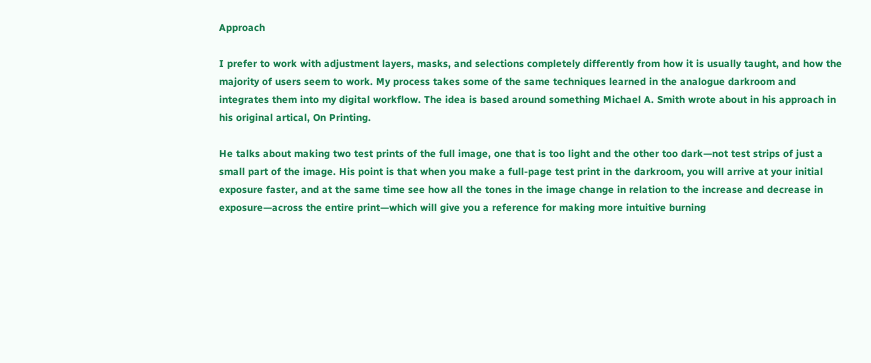Approach

I prefer to work with adjustment layers, masks, and selections completely differently from how it is usually taught, and how the majority of users seem to work. My process takes some of the same techniques learned in the analogue darkroom and integrates them into my digital workflow. The idea is based around something Michael A. Smith wrote about in his approach in his original artical, On Printing.

He talks about making two test prints of the full image, one that is too light and the other too dark—not test strips of just a small part of the image. His point is that when you make a full-page test print in the darkroom, you will arrive at your initial exposure faster, and at the same time see how all the tones in the image change in relation to the increase and decrease in exposure—across the entire print—which will give you a reference for making more intuitive burning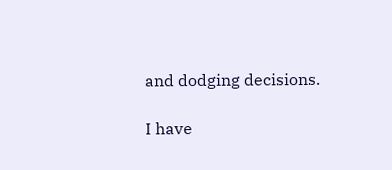and dodging decisions.

I have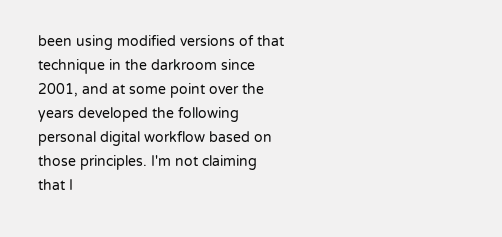been using modified versions of that technique in the darkroom since 2001, and at some point over the years developed the following personal digital workflow based on those principles. I'm not claiming that I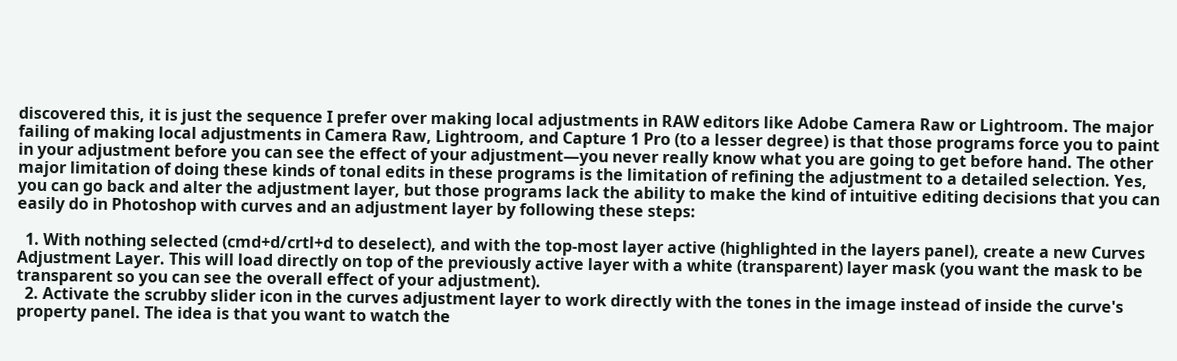discovered this, it is just the sequence I prefer over making local adjustments in RAW editors like Adobe Camera Raw or Lightroom. The major failing of making local adjustments in Camera Raw, Lightroom, and Capture 1 Pro (to a lesser degree) is that those programs force you to paint in your adjustment before you can see the effect of your adjustment—you never really know what you are going to get before hand. The other major limitation of doing these kinds of tonal edits in these programs is the limitation of refining the adjustment to a detailed selection. Yes, you can go back and alter the adjustment layer, but those programs lack the ability to make the kind of intuitive editing decisions that you can easily do in Photoshop with curves and an adjustment layer by following these steps:

  1. With nothing selected (cmd+d/crtl+d to deselect), and with the top-most layer active (highlighted in the layers panel), create a new Curves Adjustment Layer. This will load directly on top of the previously active layer with a white (transparent) layer mask (you want the mask to be transparent so you can see the overall effect of your adjustment).
  2. Activate the scrubby slider icon in the curves adjustment layer to work directly with the tones in the image instead of inside the curve's property panel. The idea is that you want to watch the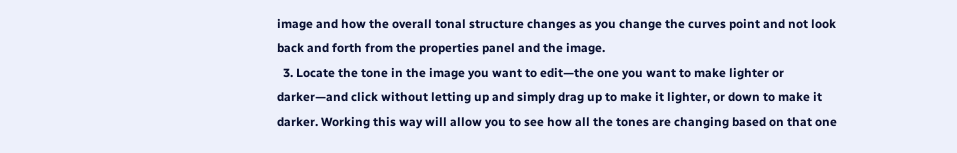image and how the overall tonal structure changes as you change the curves point and not look back and forth from the properties panel and the image.
  3. Locate the tone in the image you want to edit—the one you want to make lighter or darker—and click without letting up and simply drag up to make it lighter, or down to make it darker. Working this way will allow you to see how all the tones are changing based on that one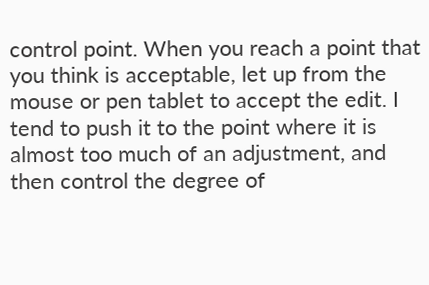control point. When you reach a point that you think is acceptable, let up from the mouse or pen tablet to accept the edit. I tend to push it to the point where it is almost too much of an adjustment, and then control the degree of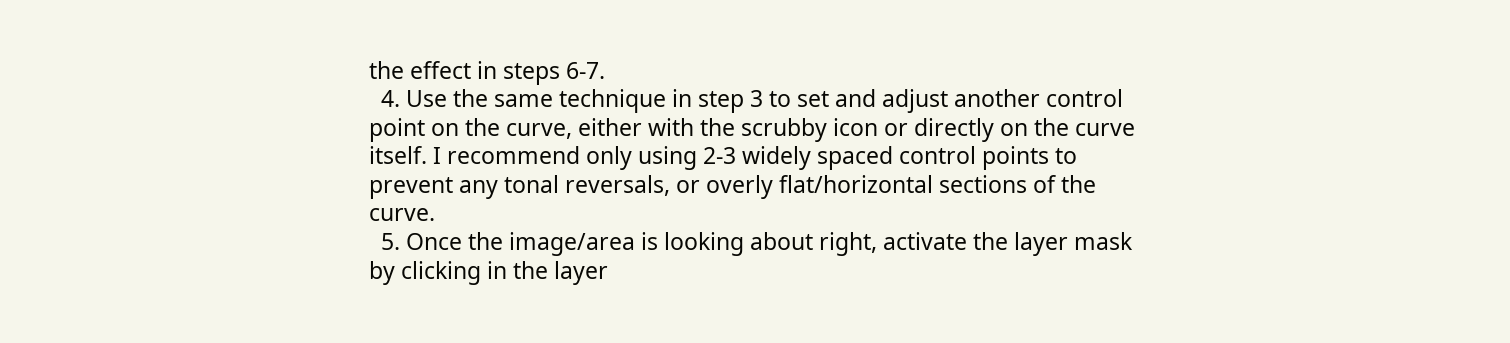the effect in steps 6-7.
  4. Use the same technique in step 3 to set and adjust another control point on the curve, either with the scrubby icon or directly on the curve itself. I recommend only using 2-3 widely spaced control points to prevent any tonal reversals, or overly flat/horizontal sections of the curve.
  5. Once the image/area is looking about right, activate the layer mask by clicking in the layer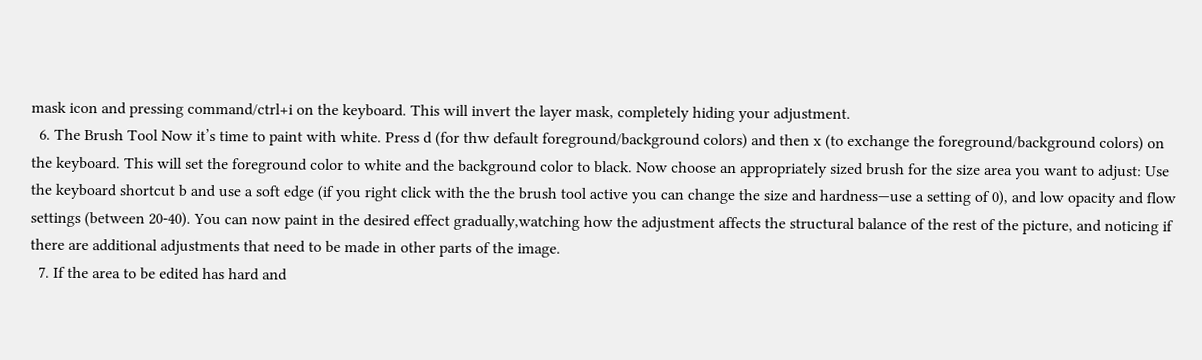mask icon and pressing command/ctrl+i on the keyboard. This will invert the layer mask, completely hiding your adjustment.
  6. The Brush Tool Now it’s time to paint with white. Press d (for thw default foreground/background colors) and then x (to exchange the foreground/background colors) on the keyboard. This will set the foreground color to white and the background color to black. Now choose an appropriately sized brush for the size area you want to adjust: Use the keyboard shortcut b and use a soft edge (if you right click with the the brush tool active you can change the size and hardness—use a setting of 0), and low opacity and flow settings (between 20-40). You can now paint in the desired effect gradually,watching how the adjustment affects the structural balance of the rest of the picture, and noticing if there are additional adjustments that need to be made in other parts of the image.
  7. If the area to be edited has hard and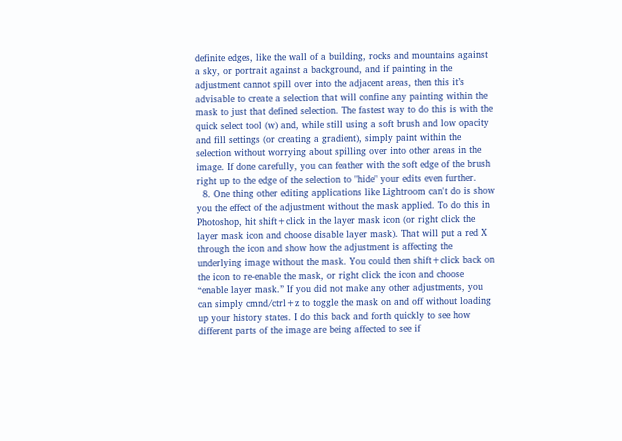definite edges, like the wall of a building, rocks and mountains against a sky, or portrait against a background, and if painting in the adjustment cannot spill over into the adjacent areas, then this it’s advisable to create a selection that will confine any painting within the mask to just that defined selection. The fastest way to do this is with the quick select tool (w) and, while still using a soft brush and low opacity and fill settings (or creating a gradient), simply paint within the selection without worrying about spilling over into other areas in the image. If done carefully, you can feather with the soft edge of the brush right up to the edge of the selection to "hide" your edits even further.
  8. One thing other editing applications like Lightroom can't do is show you the effect of the adjustment without the mask applied. To do this in Photoshop, hit shift+click in the layer mask icon (or right click the layer mask icon and choose disable layer mask). That will put a red X through the icon and show how the adjustment is affecting the underlying image without the mask. You could then shift+click back on the icon to re-enable the mask, or right click the icon and choose “enable layer mask.” If you did not make any other adjustments, you can simply cmnd/ctrl+z to toggle the mask on and off without loading up your history states. I do this back and forth quickly to see how different parts of the image are being affected to see if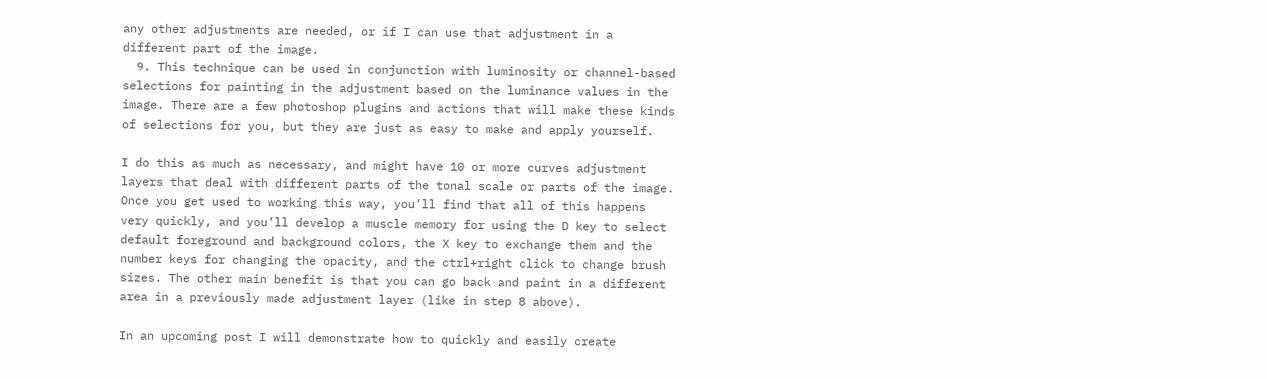any other adjustments are needed, or if I can use that adjustment in a different part of the image.
  9. This technique can be used in conjunction with luminosity or channel-based selections for painting in the adjustment based on the luminance values in the image. There are a few photoshop plugins and actions that will make these kinds of selections for you, but they are just as easy to make and apply yourself.

I do this as much as necessary, and might have 10 or more curves adjustment layers that deal with different parts of the tonal scale or parts of the image. Once you get used to working this way, you’ll find that all of this happens very quickly, and you’ll develop a muscle memory for using the D key to select default foreground and background colors, the X key to exchange them and the number keys for changing the opacity, and the ctrl+right click to change brush sizes. The other main benefit is that you can go back and paint in a different area in a previously made adjustment layer (like in step 8 above).

In an upcoming post I will demonstrate how to quickly and easily create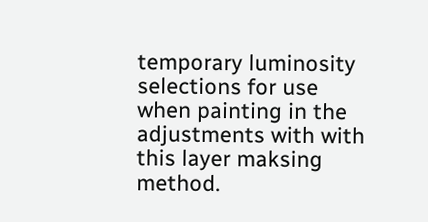temporary luminosity selections for use when painting in the adjustments with with this layer maksing method.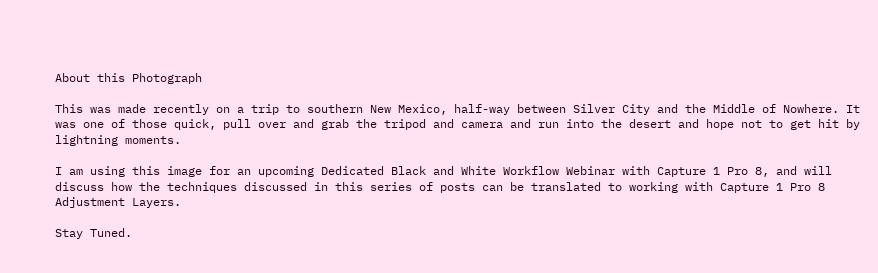About this Photograph

This was made recently on a trip to southern New Mexico, half-way between Silver City and the Middle of Nowhere. It was one of those quick, pull over and grab the tripod and camera and run into the desert and hope not to get hit by lightning moments.

I am using this image for an upcoming Dedicated Black and White Workflow Webinar with Capture 1 Pro 8, and will discuss how the techniques discussed in this series of posts can be translated to working with Capture 1 Pro 8 Adjustment Layers.

Stay Tuned.